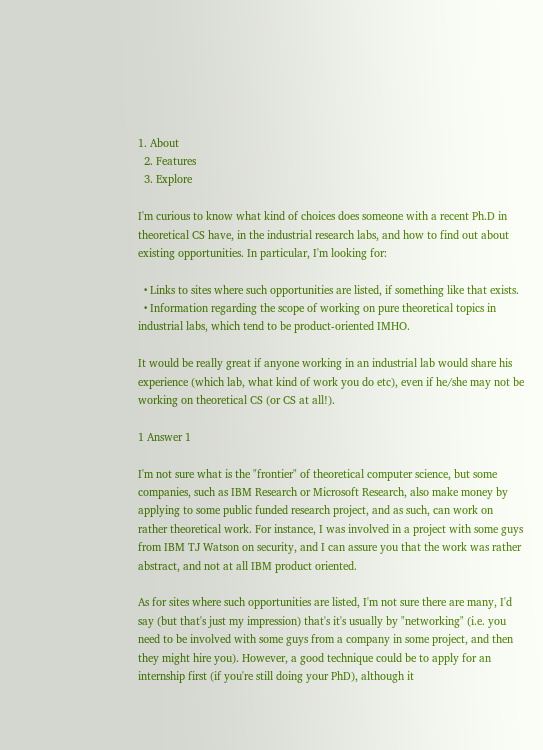1. About
  2. Features
  3. Explore

I'm curious to know what kind of choices does someone with a recent Ph.D in theoretical CS have, in the industrial research labs, and how to find out about existing opportunities. In particular, I'm looking for:

  • Links to sites where such opportunities are listed, if something like that exists.
  • Information regarding the scope of working on pure theoretical topics in industrial labs, which tend to be product-oriented IMHO.

It would be really great if anyone working in an industrial lab would share his experience (which lab, what kind of work you do etc), even if he/she may not be working on theoretical CS (or CS at all!).

1 Answer 1

I'm not sure what is the "frontier" of theoretical computer science, but some companies, such as IBM Research or Microsoft Research, also make money by applying to some public funded research project, and as such, can work on rather theoretical work. For instance, I was involved in a project with some guys from IBM TJ Watson on security, and I can assure you that the work was rather abstract, and not at all IBM product oriented.

As for sites where such opportunities are listed, I'm not sure there are many, I'd say (but that's just my impression) that's it's usually by "networking" (i.e. you need to be involved with some guys from a company in some project, and then they might hire you). However, a good technique could be to apply for an internship first (if you're still doing your PhD), although it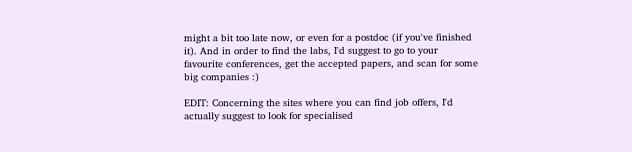might a bit too late now, or even for a postdoc (if you've finished it). And in order to find the labs, I'd suggest to go to your favourite conferences, get the accepted papers, and scan for some big companies :)

EDIT: Concerning the sites where you can find job offers, I'd actually suggest to look for specialised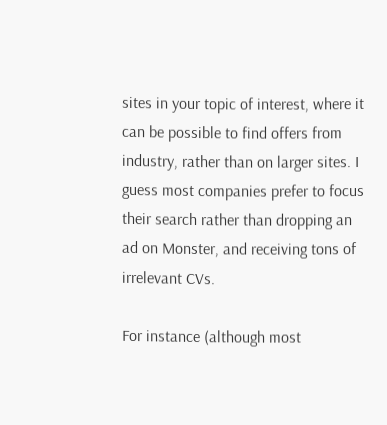sites in your topic of interest, where it can be possible to find offers from industry, rather than on larger sites. I guess most companies prefer to focus their search rather than dropping an ad on Monster, and receiving tons of irrelevant CVs.

For instance (although most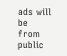ads will be from public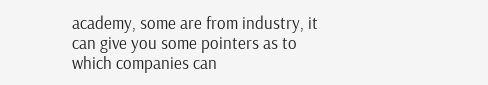academy, some are from industry, it can give you some pointers as to which companies can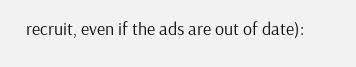recruit, even if the ads are out of date):